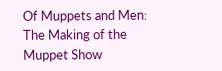Of Muppets and Men: The Making of the Muppet Show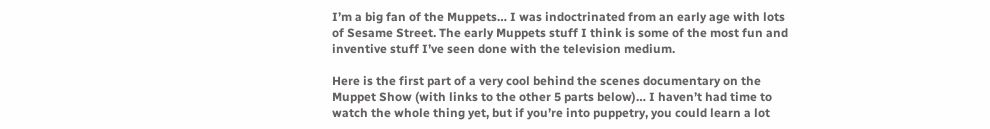I’m a big fan of the Muppets… I was indoctrinated from an early age with lots of Sesame Street. The early Muppets stuff I think is some of the most fun and inventive stuff I’ve seen done with the television medium.

Here is the first part of a very cool behind the scenes documentary on the Muppet Show (with links to the other 5 parts below)… I haven’t had time to watch the whole thing yet, but if you’re into puppetry, you could learn a lot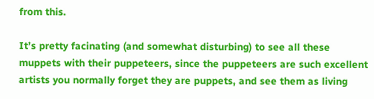from this.

It’s pretty facinating (and somewhat disturbing) to see all these muppets with their puppeteers, since the puppeteers are such excellent artists you normally forget they are puppets, and see them as living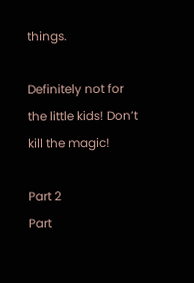things.

Definitely not for the little kids! Don’t kill the magic!

Part 2
Part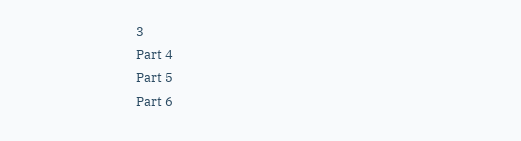3
Part 4
Part 5
Part 6